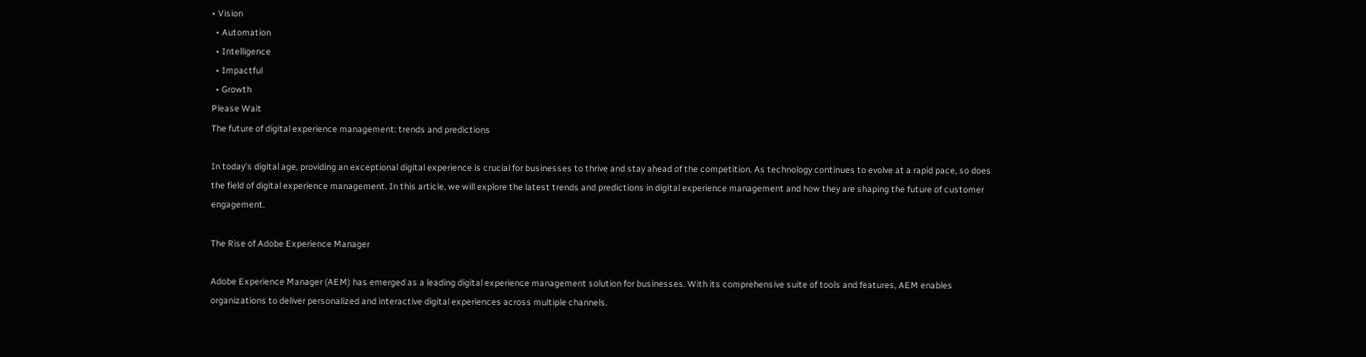• Vision
  • Automation
  • Intelligence
  • Impactful
  • Growth
Please Wait
The future of digital experience management: trends and predictions

In today's digital age, providing an exceptional digital experience is crucial for businesses to thrive and stay ahead of the competition. As technology continues to evolve at a rapid pace, so does the field of digital experience management. In this article, we will explore the latest trends and predictions in digital experience management and how they are shaping the future of customer engagement.

The Rise of Adobe Experience Manager

Adobe Experience Manager (AEM) has emerged as a leading digital experience management solution for businesses. With its comprehensive suite of tools and features, AEM enables organizations to deliver personalized and interactive digital experiences across multiple channels.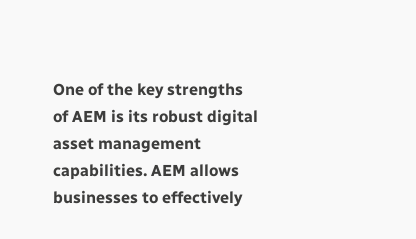One of the key strengths of AEM is its robust digital asset management capabilities. AEM allows businesses to effectively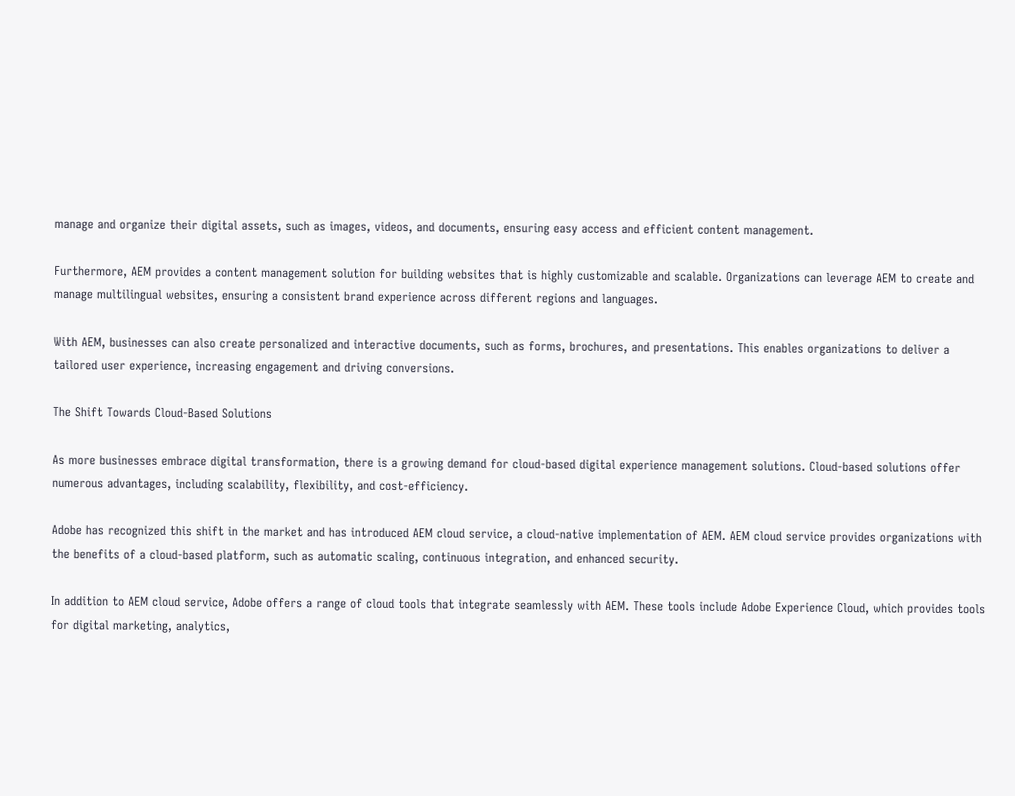manage and organize their digital assets, such as images, videos, and documents, ensuring easy access and efficient content management.

Furthermore, AEM provides a content management solution for building websites that is highly customizable and scalable. Organizations can leverage AEM to create and manage multilingual websites, ensuring a consistent brand experience across different regions and languages.

With AEM, businesses can also create personalized and interactive documents, such as forms, brochures, and presentations. This enables organizations to deliver a tailored user experience, increasing engagement and driving conversions.

The Shift Towards Cloud-Based Solutions

As more businesses embrace digital transformation, there is a growing demand for cloud-based digital experience management solutions. Cloud-based solutions offer numerous advantages, including scalability, flexibility, and cost-efficiency.

Adobe has recognized this shift in the market and has introduced AEM cloud service, a cloud-native implementation of AEM. AEM cloud service provides organizations with the benefits of a cloud-based platform, such as automatic scaling, continuous integration, and enhanced security.

In addition to AEM cloud service, Adobe offers a range of cloud tools that integrate seamlessly with AEM. These tools include Adobe Experience Cloud, which provides tools for digital marketing, analytics,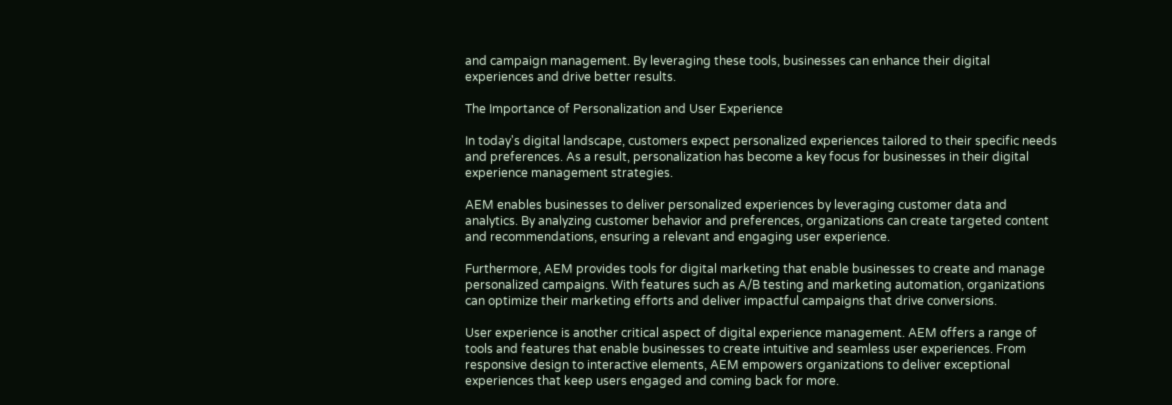and campaign management. By leveraging these tools, businesses can enhance their digital experiences and drive better results.

The Importance of Personalization and User Experience

In today's digital landscape, customers expect personalized experiences tailored to their specific needs and preferences. As a result, personalization has become a key focus for businesses in their digital experience management strategies.

AEM enables businesses to deliver personalized experiences by leveraging customer data and analytics. By analyzing customer behavior and preferences, organizations can create targeted content and recommendations, ensuring a relevant and engaging user experience.

Furthermore, AEM provides tools for digital marketing that enable businesses to create and manage personalized campaigns. With features such as A/B testing and marketing automation, organizations can optimize their marketing efforts and deliver impactful campaigns that drive conversions.

User experience is another critical aspect of digital experience management. AEM offers a range of tools and features that enable businesses to create intuitive and seamless user experiences. From responsive design to interactive elements, AEM empowers organizations to deliver exceptional experiences that keep users engaged and coming back for more.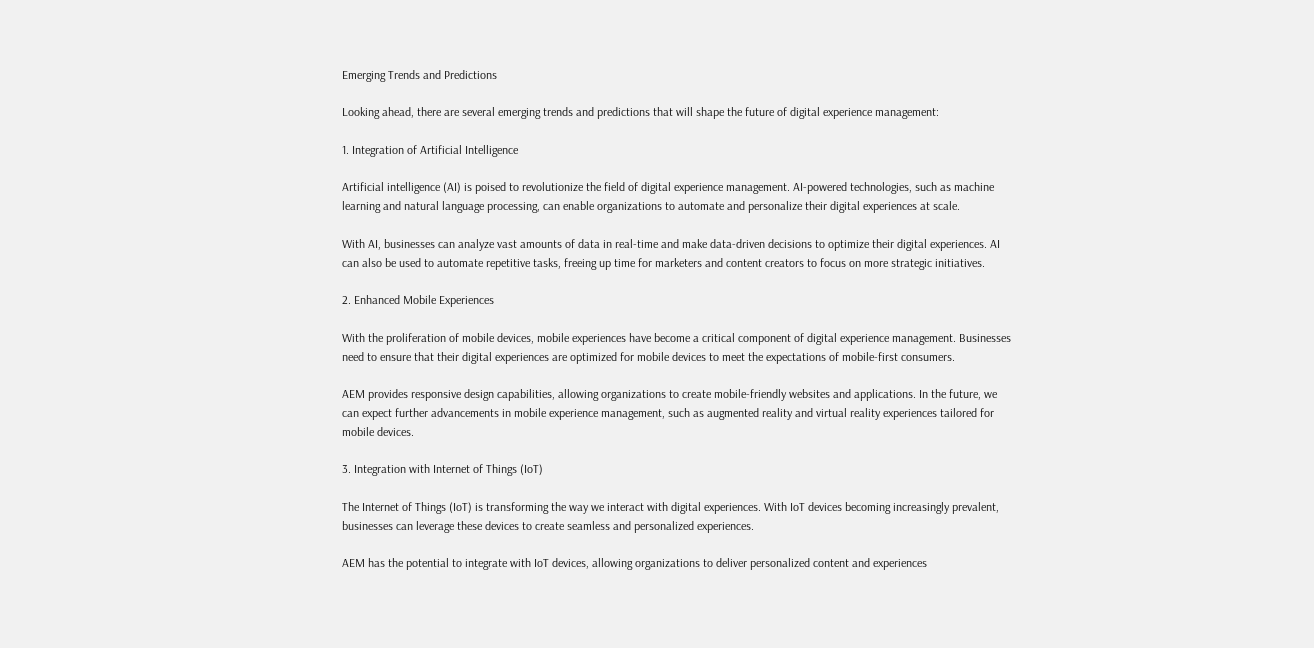Emerging Trends and Predictions

Looking ahead, there are several emerging trends and predictions that will shape the future of digital experience management:

1. Integration of Artificial Intelligence

Artificial intelligence (AI) is poised to revolutionize the field of digital experience management. AI-powered technologies, such as machine learning and natural language processing, can enable organizations to automate and personalize their digital experiences at scale.

With AI, businesses can analyze vast amounts of data in real-time and make data-driven decisions to optimize their digital experiences. AI can also be used to automate repetitive tasks, freeing up time for marketers and content creators to focus on more strategic initiatives.

2. Enhanced Mobile Experiences

With the proliferation of mobile devices, mobile experiences have become a critical component of digital experience management. Businesses need to ensure that their digital experiences are optimized for mobile devices to meet the expectations of mobile-first consumers.

AEM provides responsive design capabilities, allowing organizations to create mobile-friendly websites and applications. In the future, we can expect further advancements in mobile experience management, such as augmented reality and virtual reality experiences tailored for mobile devices.

3. Integration with Internet of Things (IoT)

The Internet of Things (IoT) is transforming the way we interact with digital experiences. With IoT devices becoming increasingly prevalent, businesses can leverage these devices to create seamless and personalized experiences.

AEM has the potential to integrate with IoT devices, allowing organizations to deliver personalized content and experiences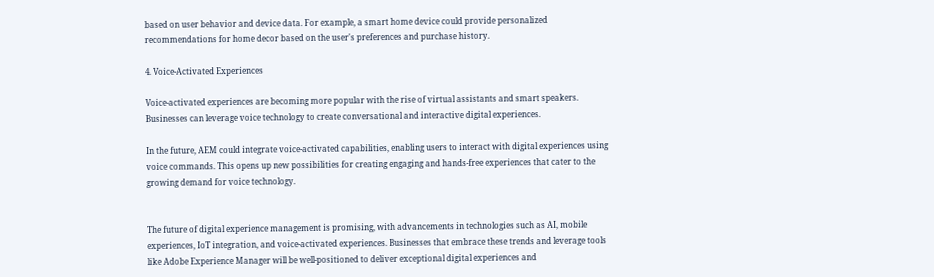based on user behavior and device data. For example, a smart home device could provide personalized recommendations for home decor based on the user's preferences and purchase history.

4. Voice-Activated Experiences

Voice-activated experiences are becoming more popular with the rise of virtual assistants and smart speakers. Businesses can leverage voice technology to create conversational and interactive digital experiences.

In the future, AEM could integrate voice-activated capabilities, enabling users to interact with digital experiences using voice commands. This opens up new possibilities for creating engaging and hands-free experiences that cater to the growing demand for voice technology.


The future of digital experience management is promising, with advancements in technologies such as AI, mobile experiences, IoT integration, and voice-activated experiences. Businesses that embrace these trends and leverage tools like Adobe Experience Manager will be well-positioned to deliver exceptional digital experiences and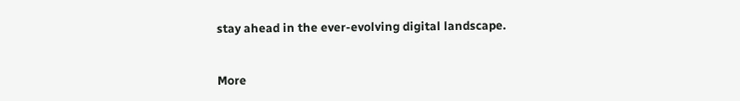stay ahead in the ever-evolving digital landscape.


More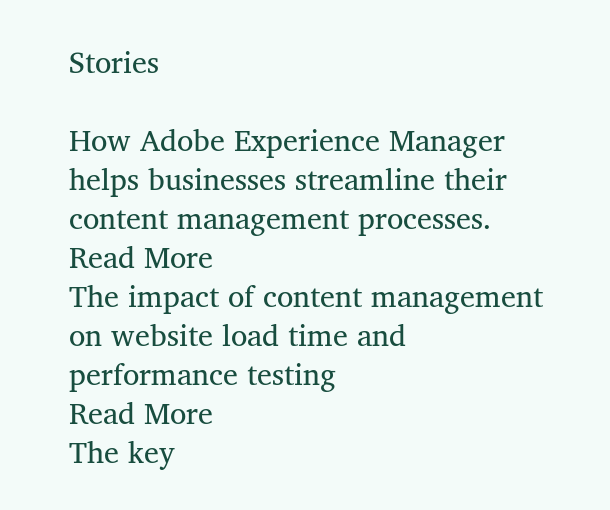Stories

How Adobe Experience Manager helps businesses streamline their content management processes.
Read More
The impact of content management on website load time and performance testing
Read More
The key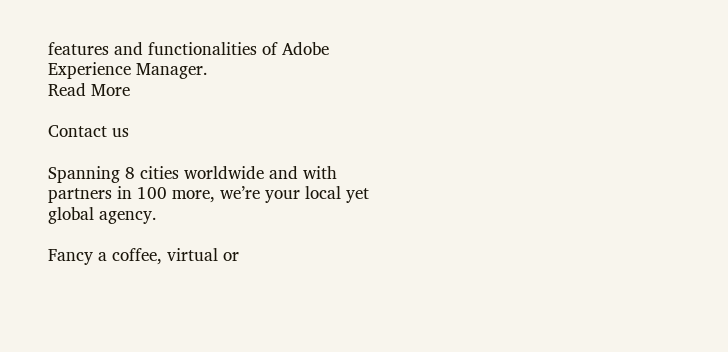features and functionalities of Adobe Experience Manager.
Read More

Contact us

Spanning 8 cities worldwide and with partners in 100 more, we’re your local yet global agency.

Fancy a coffee, virtual or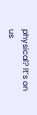physical? It’s on us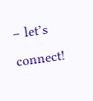– let’s connect!